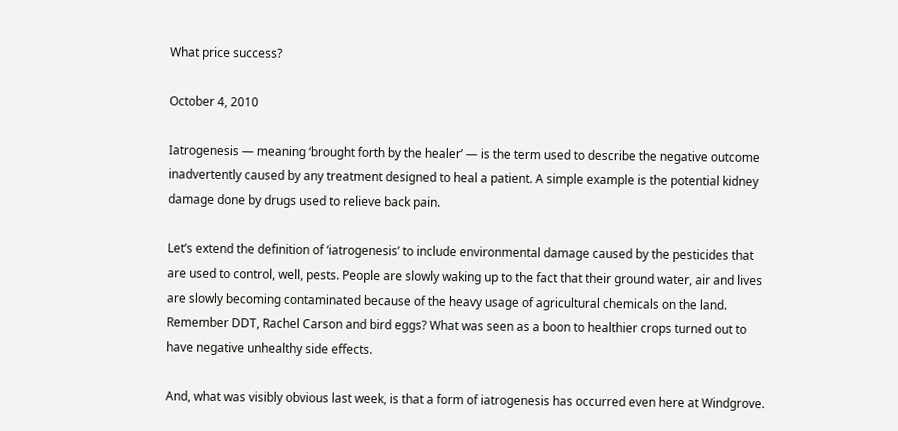What price success?

October 4, 2010

Iatrogenesis — meaning ‘brought forth by the healer’ — is the term used to describe the negative outcome inadvertently caused by any treatment designed to heal a patient. A simple example is the potential kidney damage done by drugs used to relieve back pain.

Let’s extend the definition of ‘iatrogenesis’ to include environmental damage caused by the pesticides that are used to control, well, pests. People are slowly waking up to the fact that their ground water, air and lives are slowly becoming contaminated because of the heavy usage of agricultural chemicals on the land. Remember DDT, Rachel Carson and bird eggs? What was seen as a boon to healthier crops turned out to have negative unhealthy side effects.

And, what was visibly obvious last week, is that a form of iatrogenesis has occurred even here at Windgrove.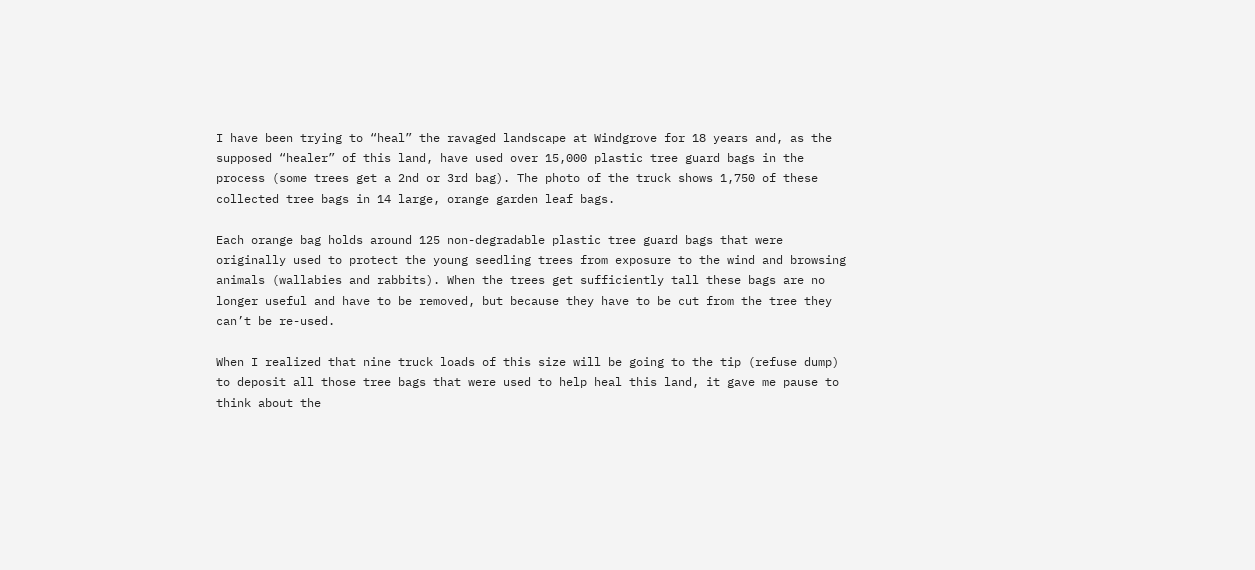I have been trying to “heal” the ravaged landscape at Windgrove for 18 years and, as the supposed “healer” of this land, have used over 15,000 plastic tree guard bags in the process (some trees get a 2nd or 3rd bag). The photo of the truck shows 1,750 of these collected tree bags in 14 large, orange garden leaf bags.

Each orange bag holds around 125 non-degradable plastic tree guard bags that were originally used to protect the young seedling trees from exposure to the wind and browsing animals (wallabies and rabbits). When the trees get sufficiently tall these bags are no longer useful and have to be removed, but because they have to be cut from the tree they can’t be re-used.

When I realized that nine truck loads of this size will be going to the tip (refuse dump) to deposit all those tree bags that were used to help heal this land, it gave me pause to think about the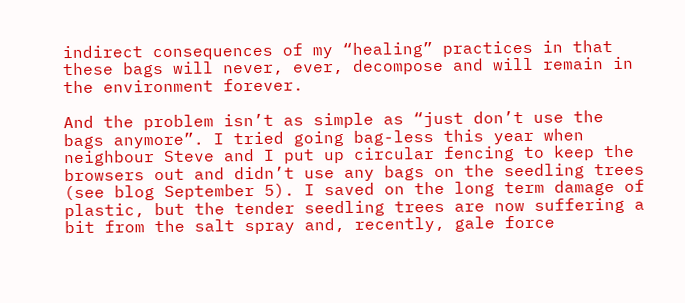indirect consequences of my “healing” practices in that these bags will never, ever, decompose and will remain in the environment forever.

And the problem isn’t as simple as “just don’t use the bags anymore”. I tried going bag-less this year when neighbour Steve and I put up circular fencing to keep the browsers out and didn’t use any bags on the seedling trees (see blog September 5). I saved on the long term damage of plastic, but the tender seedling trees are now suffering a bit from the salt spray and, recently, gale force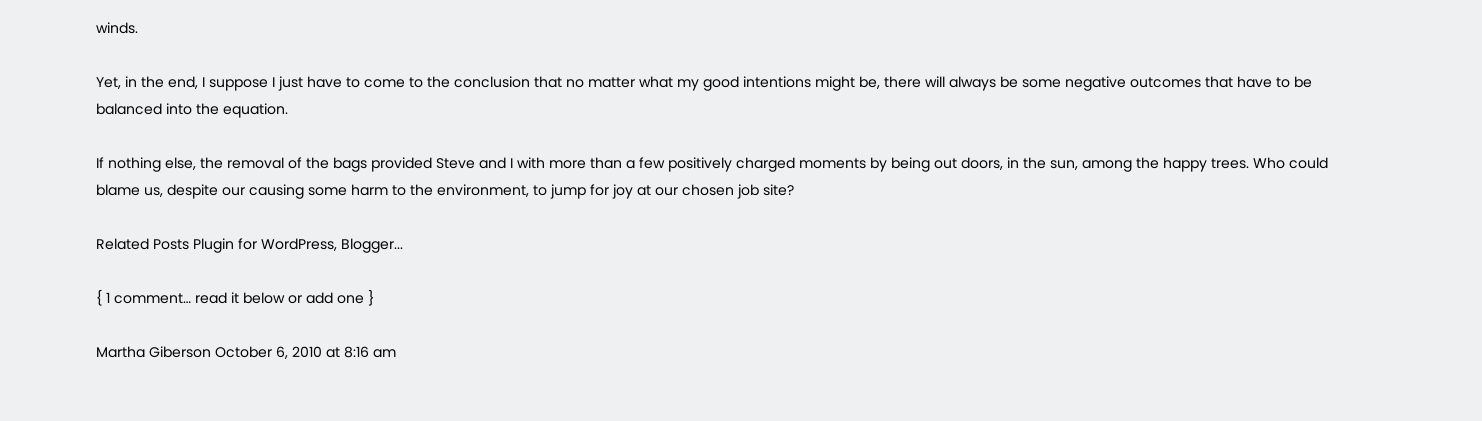winds.

Yet, in the end, I suppose I just have to come to the conclusion that no matter what my good intentions might be, there will always be some negative outcomes that have to be balanced into the equation.

If nothing else, the removal of the bags provided Steve and I with more than a few positively charged moments by being out doors, in the sun, among the happy trees. Who could blame us, despite our causing some harm to the environment, to jump for joy at our chosen job site?

Related Posts Plugin for WordPress, Blogger...

{ 1 comment… read it below or add one }

Martha Giberson October 6, 2010 at 8:16 am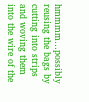hmmmm…possibly reusing the bags by cutting into strips and woving them into the wire of the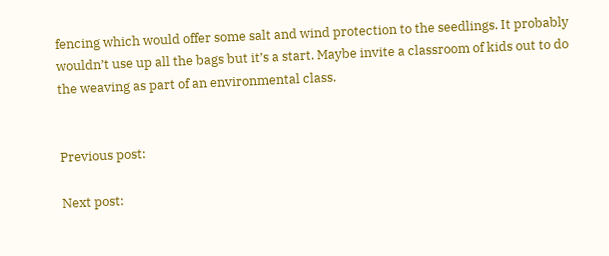fencing which would offer some salt and wind protection to the seedlings. It probably wouldn’t use up all the bags but it’s a start. Maybe invite a classroom of kids out to do the weaving as part of an environmental class.


Previous post:

Next post: